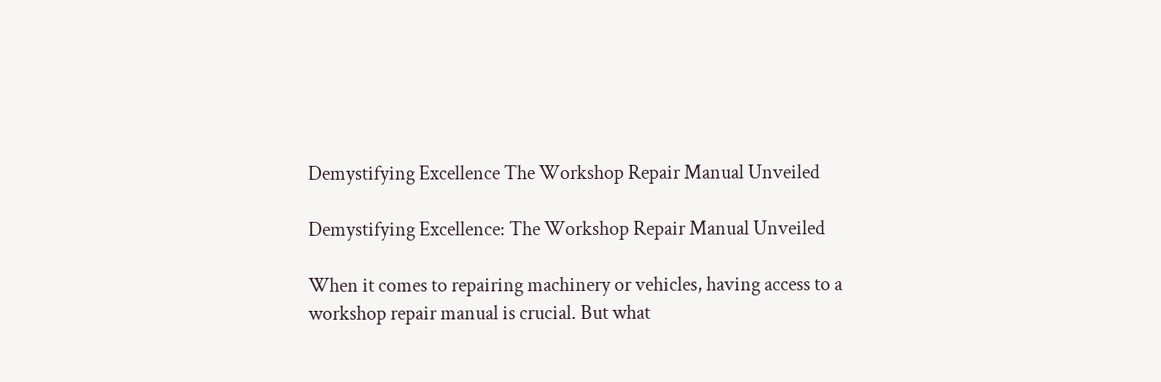Demystifying Excellence The Workshop Repair Manual Unveiled

Demystifying Excellence: The Workshop Repair Manual Unveiled

When it comes to repairing machinery or vehicles, having access to a workshop repair manual is crucial. But what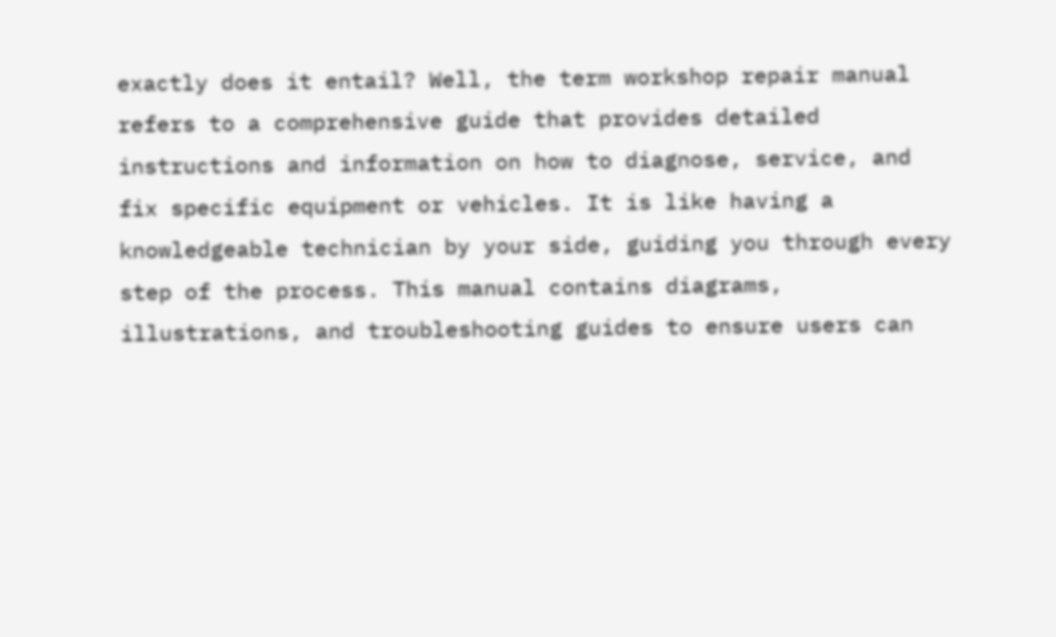exactly does it entail? Well, the term workshop repair manual refers to a comprehensive guide that provides detailed instructions and information on how to diagnose, service, and fix specific equipment or vehicles. It is like having a knowledgeable technician by your side, guiding you through every step of the process. This manual contains diagrams, illustrations, and troubleshooting guides to ensure users can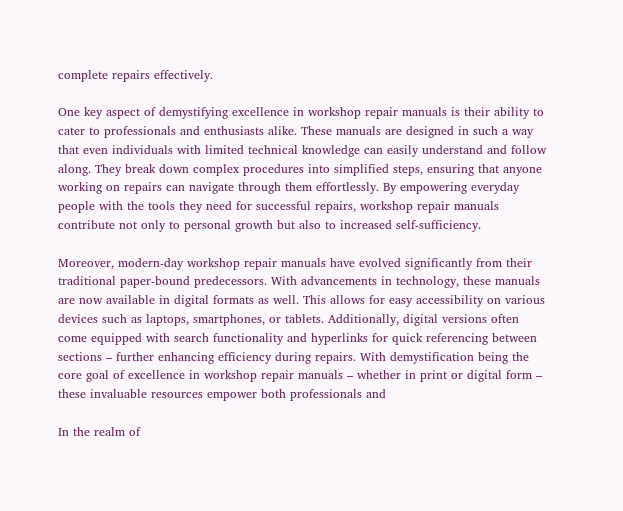complete repairs effectively.

One key aspect of demystifying excellence in workshop repair manuals is their ability to cater to professionals and enthusiasts alike. These manuals are designed in such a way that even individuals with limited technical knowledge can easily understand and follow along. They break down complex procedures into simplified steps, ensuring that anyone working on repairs can navigate through them effortlessly. By empowering everyday people with the tools they need for successful repairs, workshop repair manuals contribute not only to personal growth but also to increased self-sufficiency.

Moreover, modern-day workshop repair manuals have evolved significantly from their traditional paper-bound predecessors. With advancements in technology, these manuals are now available in digital formats as well. This allows for easy accessibility on various devices such as laptops, smartphones, or tablets. Additionally, digital versions often come equipped with search functionality and hyperlinks for quick referencing between sections – further enhancing efficiency during repairs. With demystification being the core goal of excellence in workshop repair manuals – whether in print or digital form – these invaluable resources empower both professionals and

In the realm of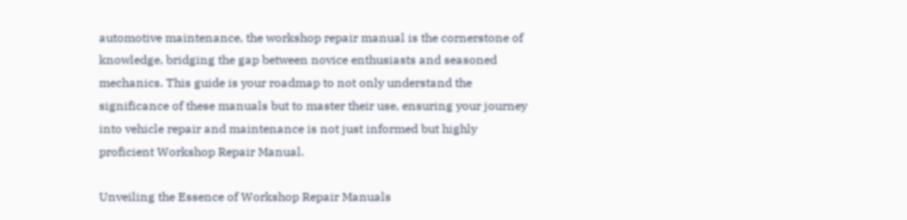automotive maintenance, the workshop repair manual is the cornerstone of knowledge, bridging the gap between novice enthusiasts and seasoned mechanics. This guide is your roadmap to not only understand the significance of these manuals but to master their use, ensuring your journey into vehicle repair and maintenance is not just informed but highly proficient Workshop Repair Manual.

Unveiling the Essence of Workshop Repair Manuals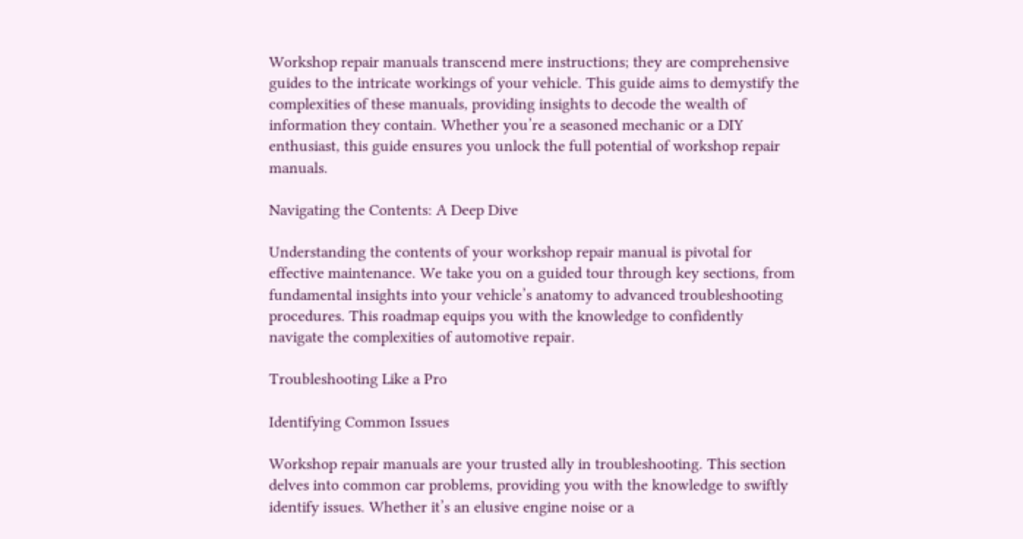Workshop repair manuals transcend mere instructions; they are comprehensive guides to the intricate workings of your vehicle. This guide aims to demystify the complexities of these manuals, providing insights to decode the wealth of information they contain. Whether you’re a seasoned mechanic or a DIY enthusiast, this guide ensures you unlock the full potential of workshop repair manuals.

Navigating the Contents: A Deep Dive

Understanding the contents of your workshop repair manual is pivotal for effective maintenance. We take you on a guided tour through key sections, from fundamental insights into your vehicle’s anatomy to advanced troubleshooting procedures. This roadmap equips you with the knowledge to confidently navigate the complexities of automotive repair.

Troubleshooting Like a Pro

Identifying Common Issues

Workshop repair manuals are your trusted ally in troubleshooting. This section delves into common car problems, providing you with the knowledge to swiftly identify issues. Whether it’s an elusive engine noise or a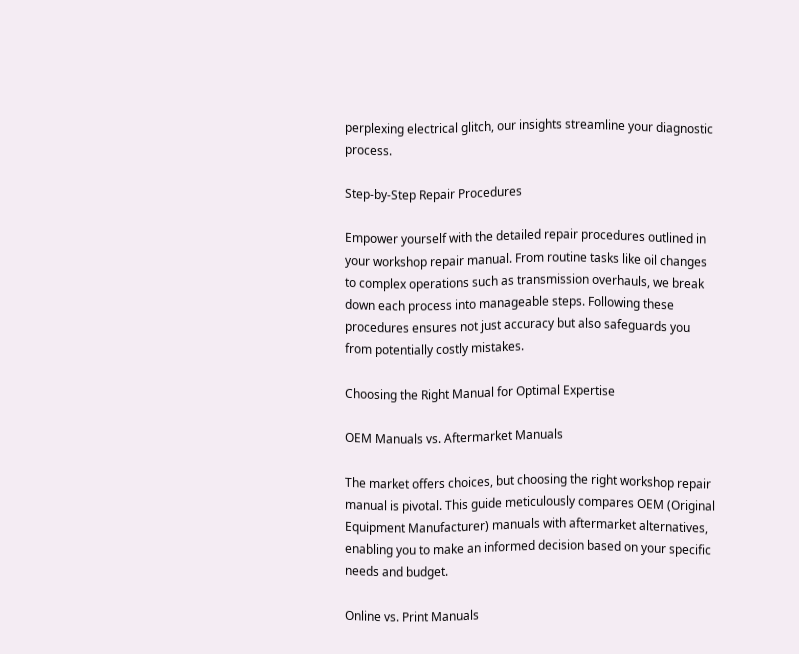perplexing electrical glitch, our insights streamline your diagnostic process.

Step-by-Step Repair Procedures

Empower yourself with the detailed repair procedures outlined in your workshop repair manual. From routine tasks like oil changes to complex operations such as transmission overhauls, we break down each process into manageable steps. Following these procedures ensures not just accuracy but also safeguards you from potentially costly mistakes.

Choosing the Right Manual for Optimal Expertise

OEM Manuals vs. Aftermarket Manuals

The market offers choices, but choosing the right workshop repair manual is pivotal. This guide meticulously compares OEM (Original Equipment Manufacturer) manuals with aftermarket alternatives, enabling you to make an informed decision based on your specific needs and budget.

Online vs. Print Manuals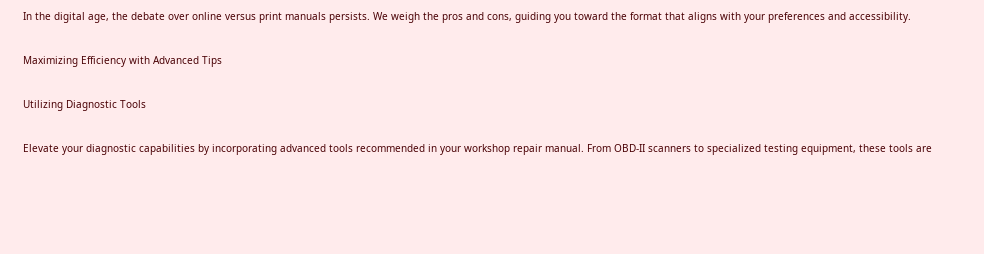In the digital age, the debate over online versus print manuals persists. We weigh the pros and cons, guiding you toward the format that aligns with your preferences and accessibility.

Maximizing Efficiency with Advanced Tips

Utilizing Diagnostic Tools

Elevate your diagnostic capabilities by incorporating advanced tools recommended in your workshop repair manual. From OBD-II scanners to specialized testing equipment, these tools are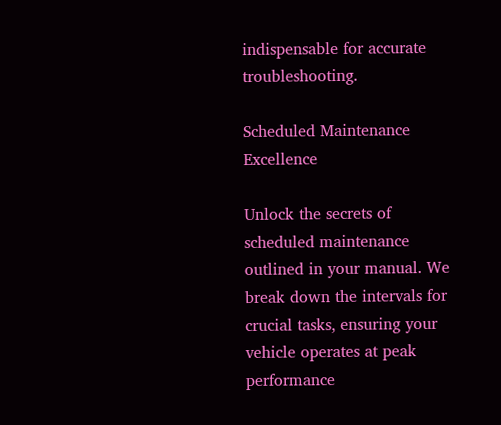indispensable for accurate troubleshooting.

Scheduled Maintenance Excellence

Unlock the secrets of scheduled maintenance outlined in your manual. We break down the intervals for crucial tasks, ensuring your vehicle operates at peak performance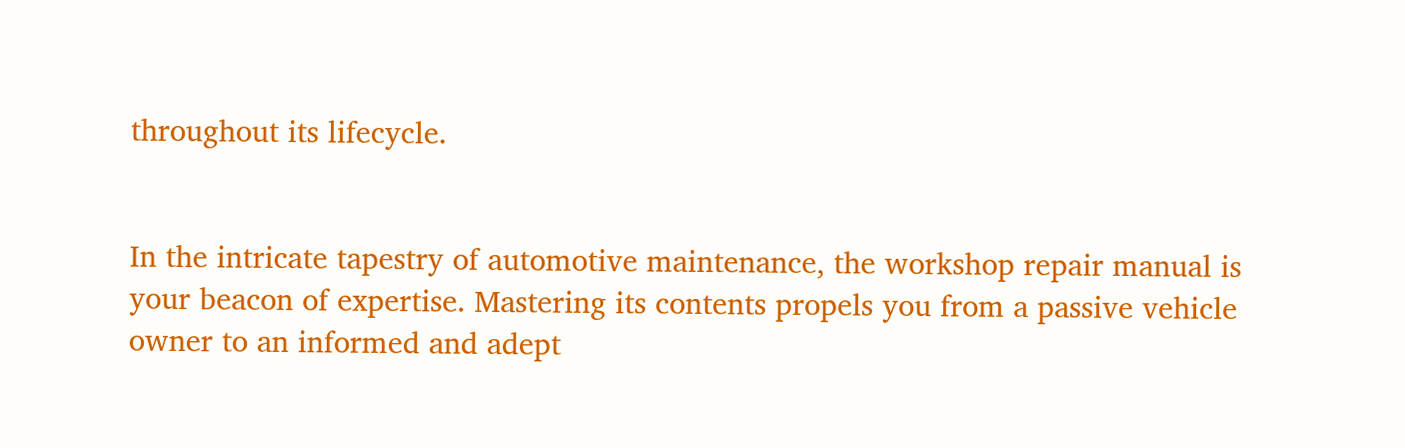throughout its lifecycle.


In the intricate tapestry of automotive maintenance, the workshop repair manual is your beacon of expertise. Mastering its contents propels you from a passive vehicle owner to an informed and adept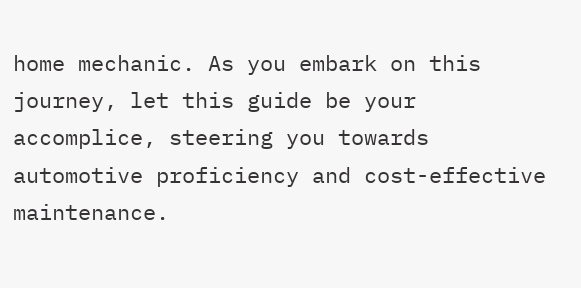home mechanic. As you embark on this journey, let this guide be your accomplice, steering you towards automotive proficiency and cost-effective maintenance.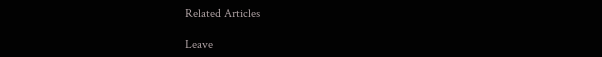Related Articles

Leave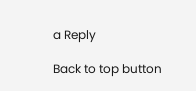a Reply

Back to top button